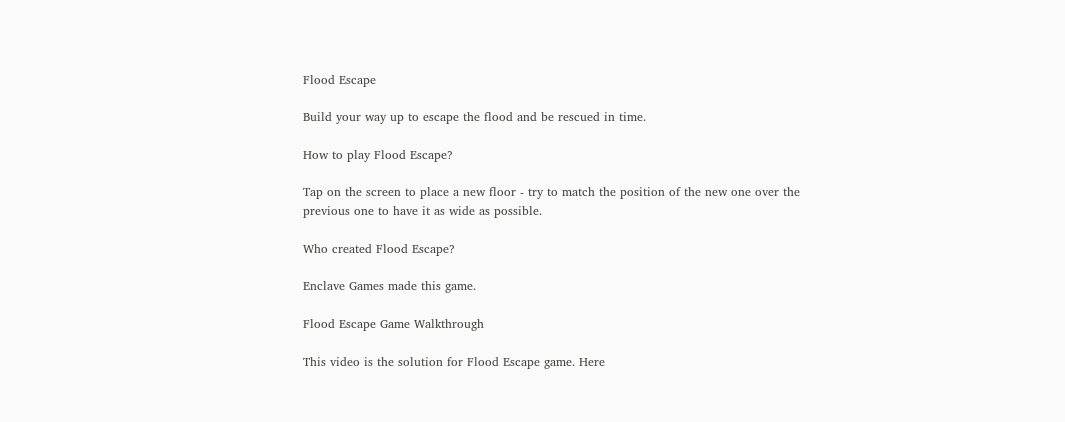Flood Escape

Build your way up to escape the flood and be rescued in time.

How to play Flood Escape?

Tap on the screen to place a new floor - try to match the position of the new one over the previous one to have it as wide as possible.

Who created Flood Escape?

Enclave Games made this game.

Flood Escape Game Walkthrough

This video is the solution for Flood Escape game. Here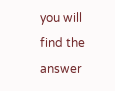you will find the answer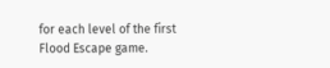for each level of the first Flood Escape game.